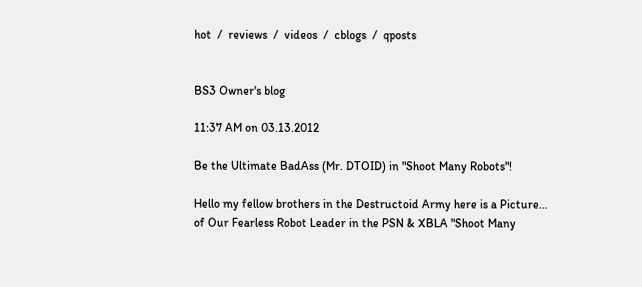hot  /  reviews  /  videos  /  cblogs  /  qposts


BS3 Owner's blog

11:37 AM on 03.13.2012

Be the Ultimate BadAss (Mr. DTOID) in "Shoot Many Robots"!

Hello my fellow brothers in the Destructoid Army here is a Picture...
of Our Fearless Robot Leader in the PSN & XBLA "Shoot Many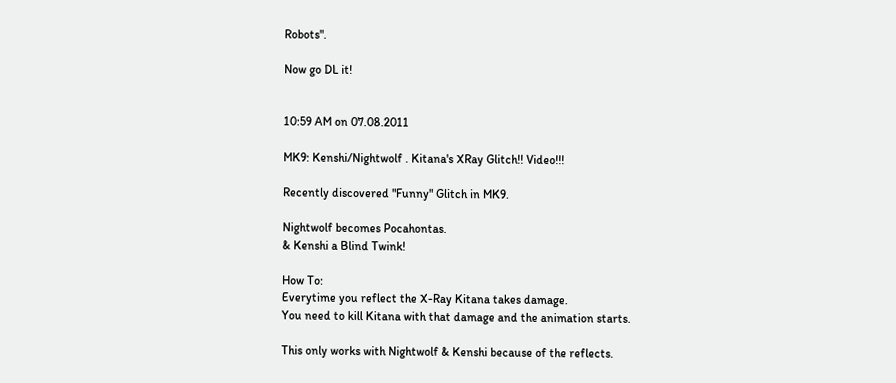Robots".

Now go DL it!


10:59 AM on 07.08.2011

MK9: Kenshi/Nightwolf . Kitana's XRay Glitch!! Video!!!

Recently discovered "Funny" Glitch in MK9.

Nightwolf becomes Pocahontas.
& Kenshi a Blind Twink!

How To:
Everytime you reflect the X-Ray Kitana takes damage.
You need to kill Kitana with that damage and the animation starts.

This only works with Nightwolf & Kenshi because of the reflects.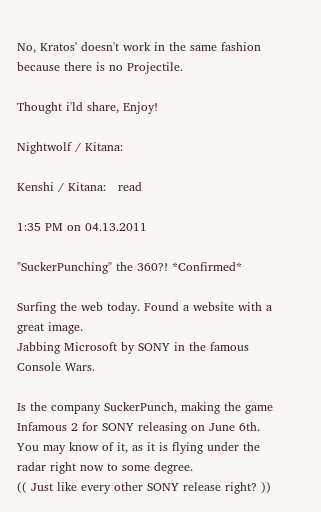No, Kratos' doesn't work in the same fashion because there is no Projectile.

Thought i'ld share, Enjoy!

Nightwolf / Kitana:

Kenshi / Kitana:   read

1:35 PM on 04.13.2011

"SuckerPunching" the 360?! *Confirmed*

Surfing the web today. Found a website with a great image.
Jabbing Microsoft by SONY in the famous Console Wars.

Is the company SuckerPunch, making the game Infamous 2 for SONY releasing on June 6th.
You may know of it, as it is flying under the radar right now to some degree.
(( Just like every other SONY release right? ))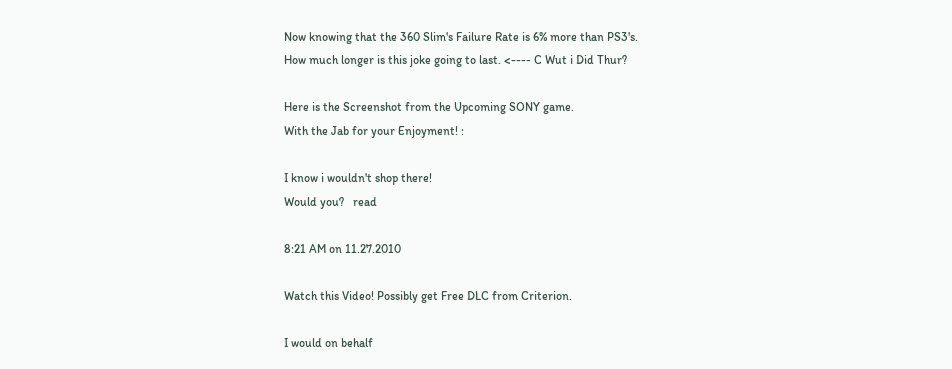Now knowing that the 360 Slim's Failure Rate is 6% more than PS3's.
How much longer is this joke going to last. <---- C Wut i Did Thur?

Here is the Screenshot from the Upcoming SONY game.
With the Jab for your Enjoyment! :

I know i wouldn't shop there!
Would you?   read

8:21 AM on 11.27.2010

Watch this Video! Possibly get Free DLC from Criterion.

I would on behalf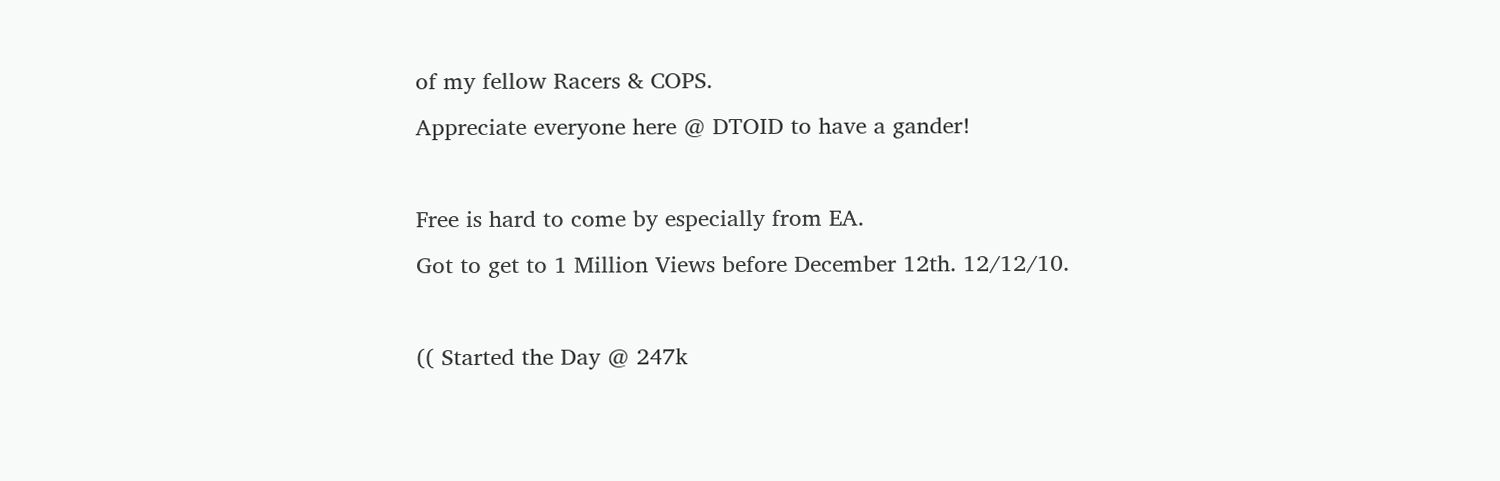of my fellow Racers & COPS.
Appreciate everyone here @ DTOID to have a gander!

Free is hard to come by especially from EA.
Got to get to 1 Million Views before December 12th. 12/12/10.

(( Started the Day @ 247k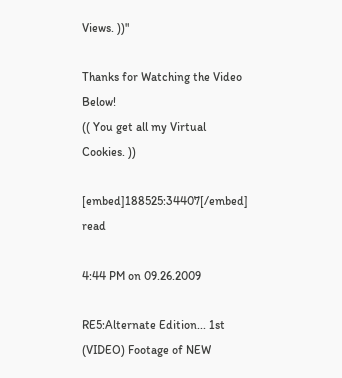Views. ))"

Thanks for Watching the Video Below!
(( You get all my Virtual Cookies. ))

[embed]188525:34407[/embed]   read

4:44 PM on 09.26.2009

RE5:Alternate Edition... 1st (VIDEO) Footage of NEW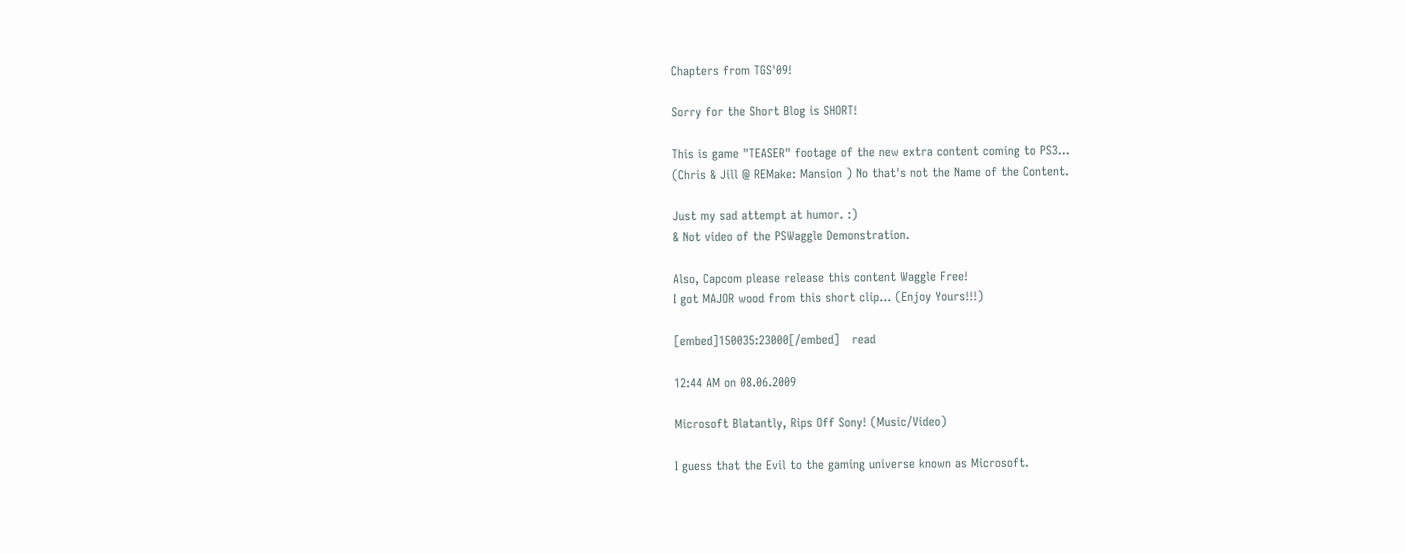Chapters from TGS'09!

Sorry for the Short Blog is SHORT!

This is game "TEASER" footage of the new extra content coming to PS3...
(Chris & Jill @ REMake: Mansion ) No that's not the Name of the Content.

Just my sad attempt at humor. :)
& Not video of the PSWaggle Demonstration.

Also, Capcom please release this content Waggle Free!
I got MAJOR wood from this short clip... (Enjoy Yours!!!)

[embed]150035:23000[/embed]   read

12:44 AM on 08.06.2009

Microsoft Blatantly, Rips Off Sony! (Music/Video)

I guess that the Evil to the gaming universe known as Microsoft.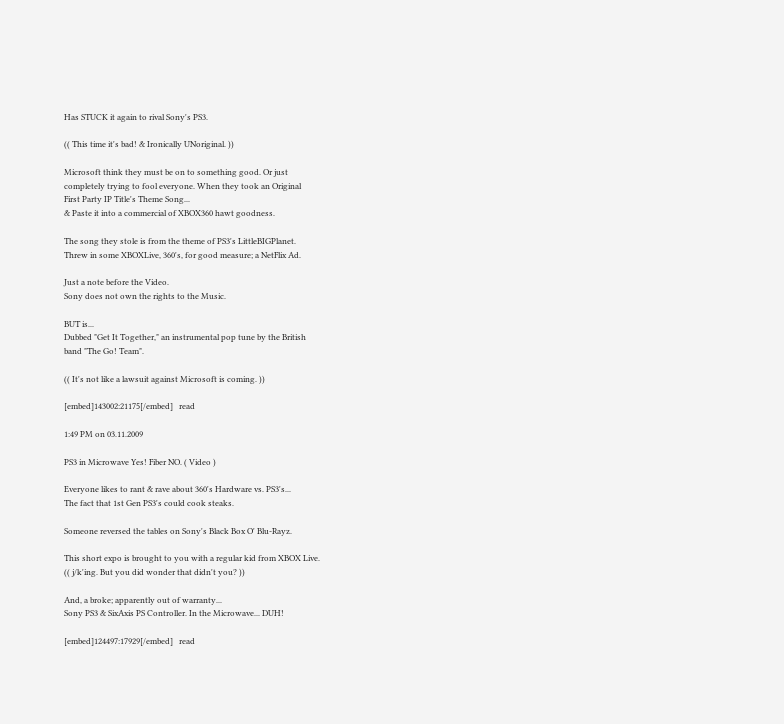Has STUCK it again to rival Sony's PS3.

(( This time it's bad! & Ironically UNoriginal. ))

Microsoft think they must be on to something good. Or just
completely trying to fool everyone. When they took an Original
First Party IP Title's Theme Song...
& Paste it into a commercial of XBOX360 hawt goodness.

The song they stole is from the theme of PS3's LittleBIGPlanet.
Threw in some XBOXLive, 360's, for good measure; a NetFlix Ad.

Just a note before the Video.
Sony does not own the rights to the Music.

BUT is...
Dubbed "Get It Together," an instrumental pop tune by the British
band "The Go! Team".

(( It's not like a lawsuit against Microsoft is coming. ))

[embed]143002:21175[/embed]   read

1:49 PM on 03.11.2009

PS3 in Microwave Yes! Fiber NO. ( Video )

Everyone likes to rant & rave about 360's Hardware vs. PS3's...
The fact that 1st Gen PS3's could cook steaks.

Someone reversed the tables on Sony's Black Box O' Blu-Rayz.

This short expo is brought to you with a regular kid from XBOX Live.
(( j/k'ing. But you did wonder that didn't you? ))

And, a broke; apparently out of warranty...
Sony PS3 & SixAxis PS Controller. In the Microwave... DUH!

[embed]124497:17929[/embed]   read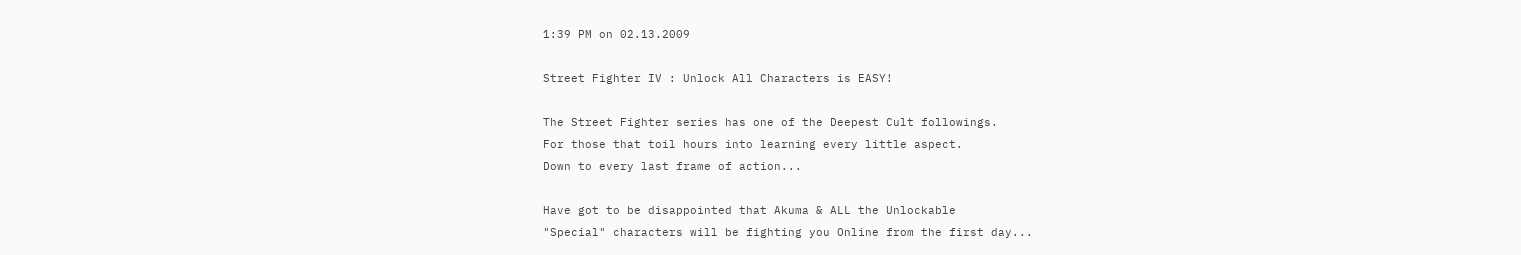1:39 PM on 02.13.2009

Street Fighter IV : Unlock All Characters is EASY!

The Street Fighter series has one of the Deepest Cult followings.
For those that toil hours into learning every little aspect.
Down to every last frame of action...

Have got to be disappointed that Akuma & ALL the Unlockable
"Special" characters will be fighting you Online from the first day...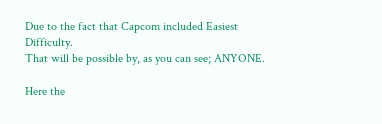Due to the fact that Capcom included Easiest Difficulty.
That will be possible by, as you can see; ANYONE.

Here the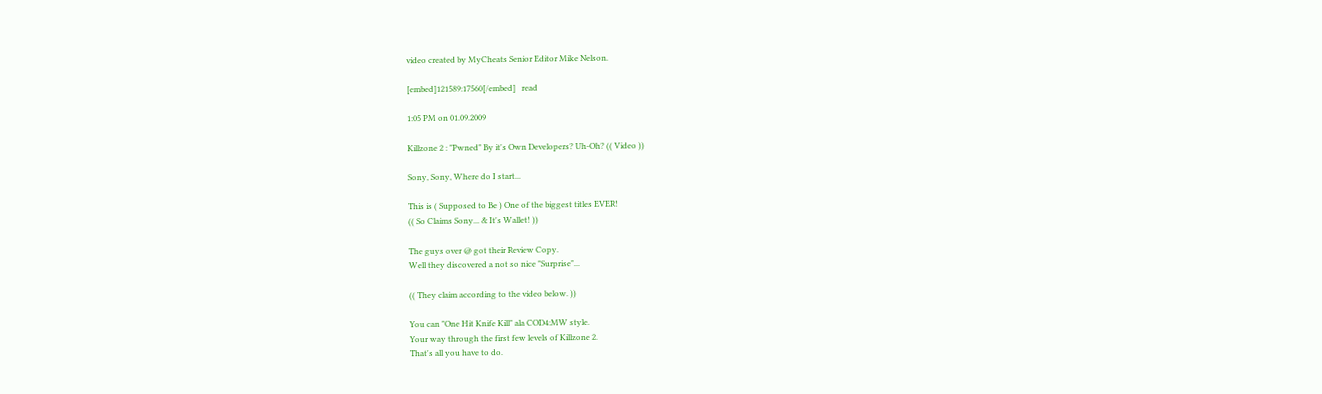video created by MyCheats Senior Editor Mike Nelson.

[embed]121589:17560[/embed]   read

1:05 PM on 01.09.2009

Killzone 2 : "Pwned" By it's Own Developers? Uh-Oh? (( Video ))

Sony, Sony, Where do I start...

This is ( Supposed to Be ) One of the biggest titles EVER!
(( So Claims Sony... & It's Wallet! ))

The guys over @ got their Review Copy.
Well they discovered a not so nice "Surprise"...

(( They claim according to the video below. ))

You can "One Hit Knife Kill" ala COD4:MW style.
Your way through the first few levels of Killzone 2.
That's all you have to do.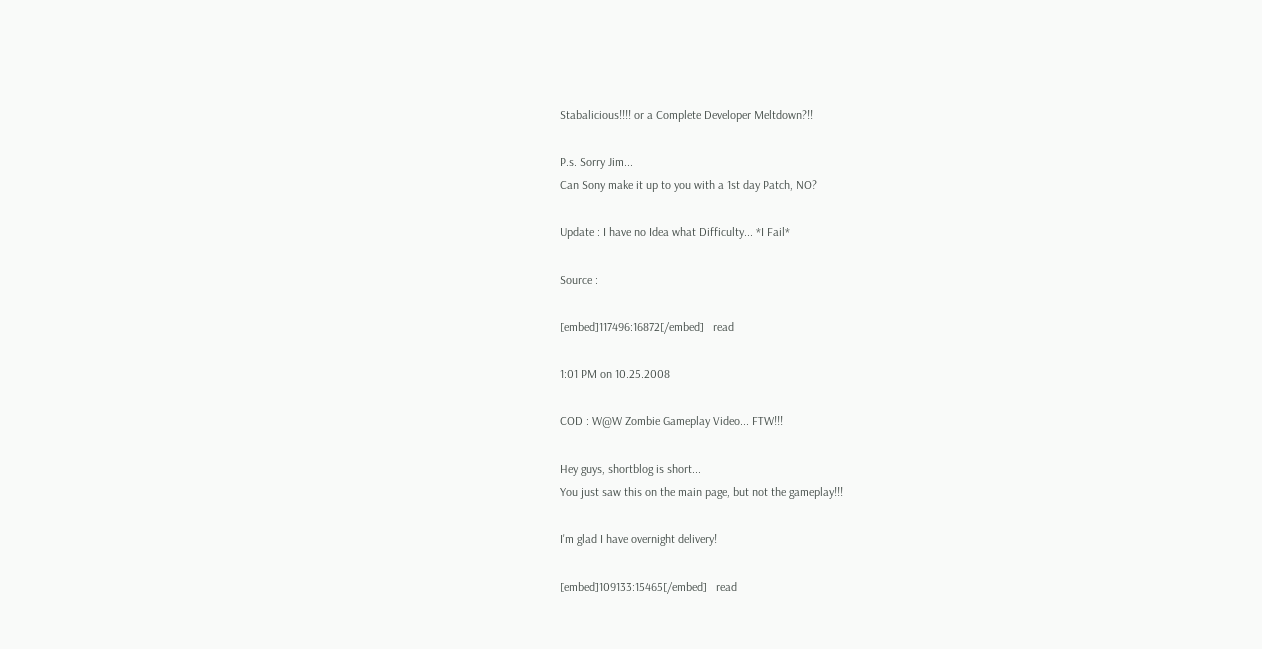Stabalicious!!!! or a Complete Developer Meltdown?!!

P.s. Sorry Jim...
Can Sony make it up to you with a 1st day Patch, NO?

Update : I have no Idea what Difficulty... *I Fail*

Source :

[embed]117496:16872[/embed]   read

1:01 PM on 10.25.2008

COD : W@W Zombie Gameplay Video... FTW!!!

Hey guys, shortblog is short...
You just saw this on the main page, but not the gameplay!!!

I'm glad I have overnight delivery!

[embed]109133:15465[/embed]   read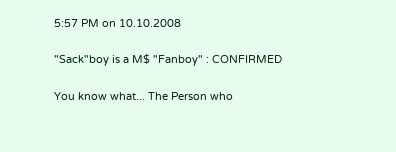5:57 PM on 10.10.2008

"Sack"boy is a M$ "Fanboy" : CONFIRMED

You know what... The Person who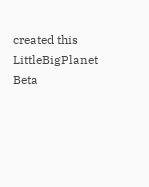created this LittleBigPlanet Beta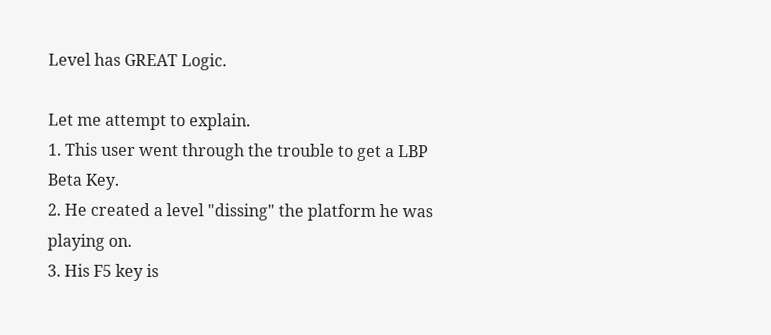Level has GREAT Logic.

Let me attempt to explain.
1. This user went through the trouble to get a LBP Beta Key.
2. He created a level "dissing" the platform he was playing on.
3. His F5 key is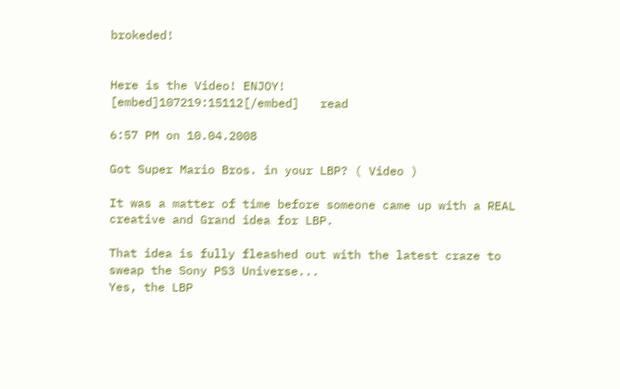brokeded!


Here is the Video! ENJOY!
[embed]107219:15112[/embed]   read

6:57 PM on 10.04.2008

Got Super Mario Bros. in your LBP? ( Video )

It was a matter of time before someone came up with a REAL creative and Grand idea for LBP.

That idea is fully fleashed out with the latest craze to sweap the Sony PS3 Universe...
Yes, the LBP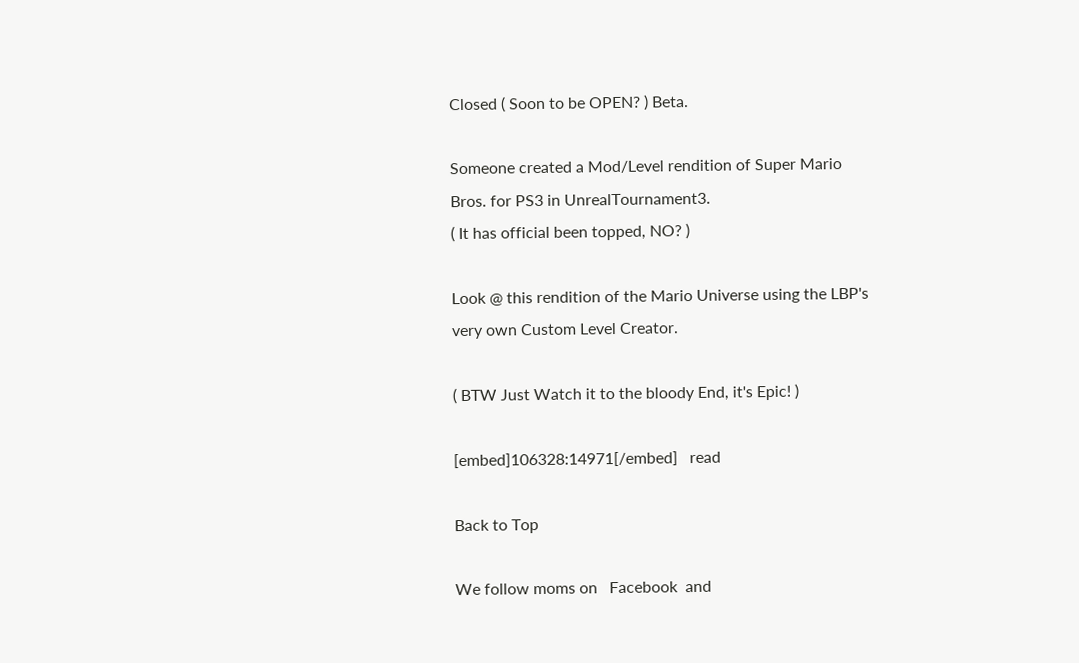Closed ( Soon to be OPEN? ) Beta.

Someone created a Mod/Level rendition of Super Mario Bros. for PS3 in UnrealTournament3.
( It has official been topped, NO? )

Look @ this rendition of the Mario Universe using the LBP's very own Custom Level Creator.

( BTW Just Watch it to the bloody End, it's Epic! )

[embed]106328:14971[/embed]   read

Back to Top

We follow moms on   Facebook  and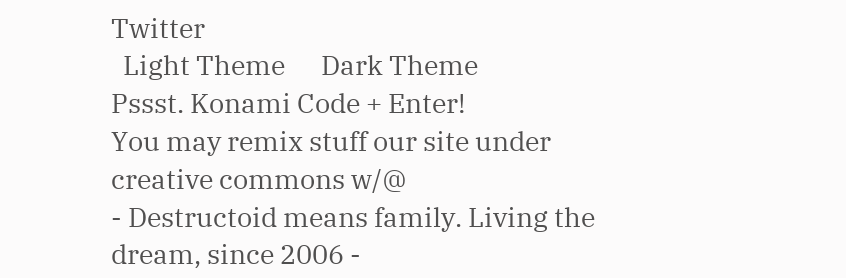Twitter
  Light Theme      Dark Theme
Pssst. Konami Code + Enter!
You may remix stuff our site under creative commons w/@
- Destructoid means family. Living the dream, since 2006 -